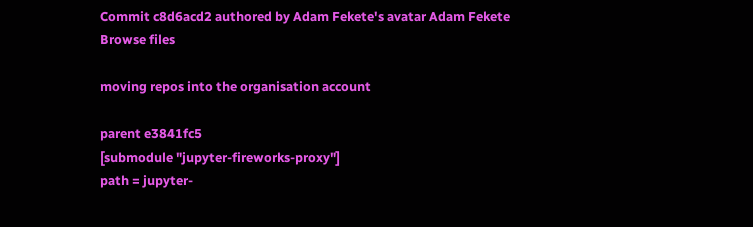Commit c8d6acd2 authored by Adam Fekete's avatar Adam Fekete
Browse files

moving repos into the organisation account

parent e3841fc5
[submodule "jupyter-fireworks-proxy"]
path = jupyter-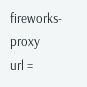fireworks-proxy
url =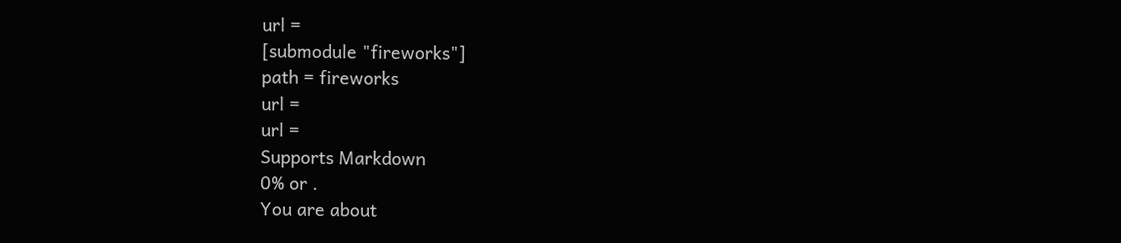url =
[submodule "fireworks"]
path = fireworks
url =
url =
Supports Markdown
0% or .
You are about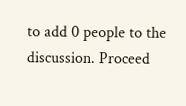to add 0 people to the discussion. Proceed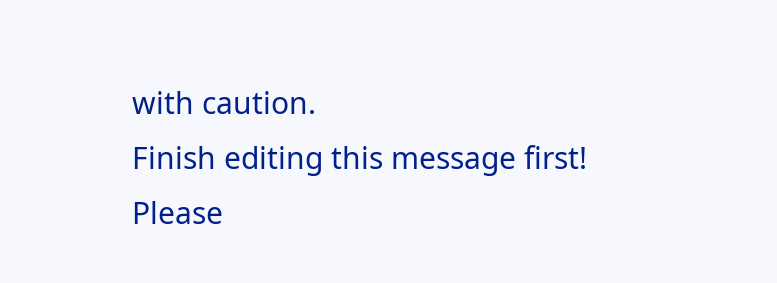with caution.
Finish editing this message first!
Please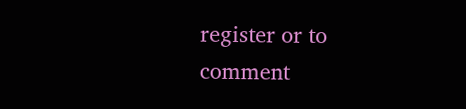register or to comment